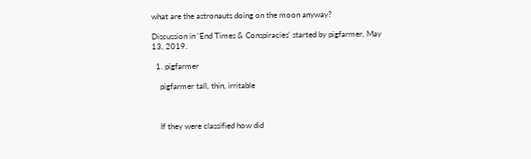what are the astronauts doing on the moon anyway?

Discussion in 'End Times & Conspiracies' started by pigfarmer, May 13, 2019.

  1. pigfarmer

    pigfarmer tall, thin, irritable



    If they were classified how did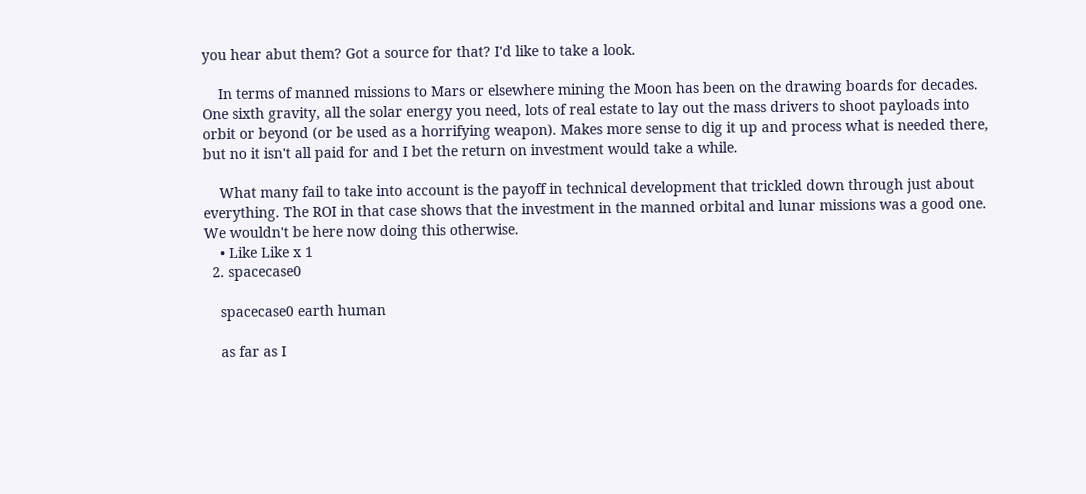you hear abut them? Got a source for that? I'd like to take a look.

    In terms of manned missions to Mars or elsewhere mining the Moon has been on the drawing boards for decades. One sixth gravity, all the solar energy you need, lots of real estate to lay out the mass drivers to shoot payloads into orbit or beyond (or be used as a horrifying weapon). Makes more sense to dig it up and process what is needed there, but no it isn't all paid for and I bet the return on investment would take a while.

    What many fail to take into account is the payoff in technical development that trickled down through just about everything. The ROI in that case shows that the investment in the manned orbital and lunar missions was a good one. We wouldn't be here now doing this otherwise.
    • Like Like x 1
  2. spacecase0

    spacecase0 earth human

    as far as I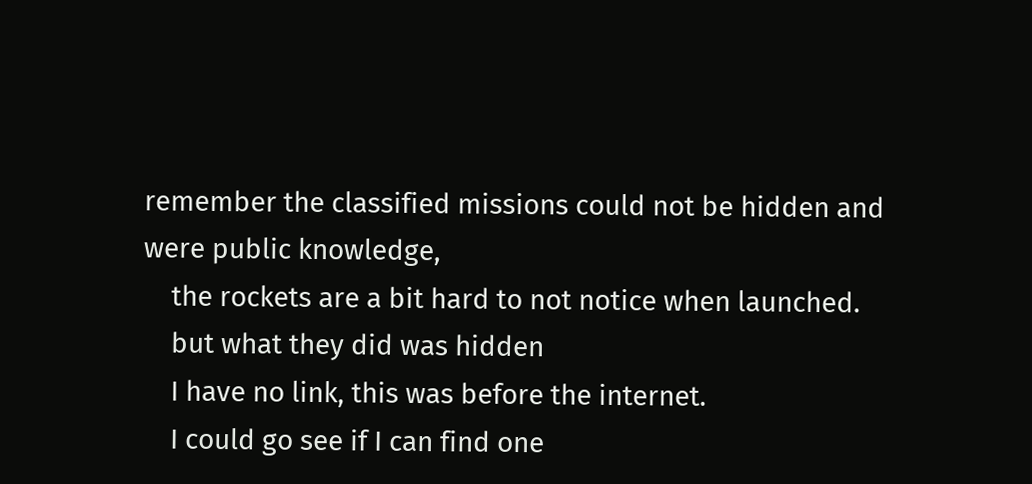remember the classified missions could not be hidden and were public knowledge,
    the rockets are a bit hard to not notice when launched.
    but what they did was hidden
    I have no link, this was before the internet.
    I could go see if I can find one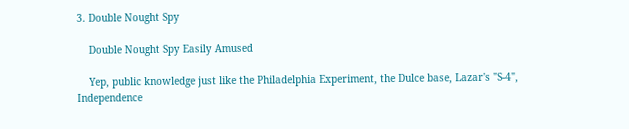3. Double Nought Spy

    Double Nought Spy Easily Amused

    Yep, public knowledge just like the Philadelphia Experiment, the Dulce base, Lazar's "S-4", Independence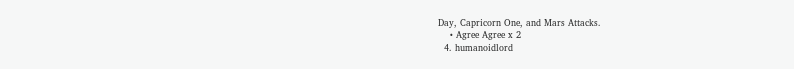Day, Capricorn One, and Mars Attacks.
    • Agree Agree x 2
  4. humanoidlord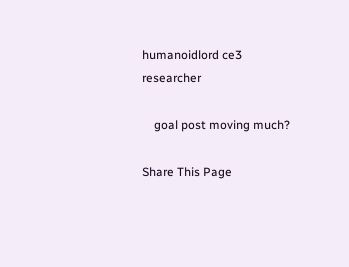humanoidlord ce3 researcher

    goal post moving much?

Share This Page